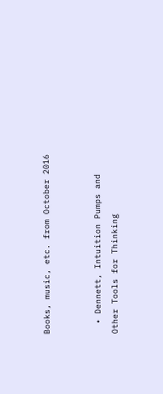Books, music, etc. from October 2016


  • Dennett, Intuition Pumps and Other Tools for Thinking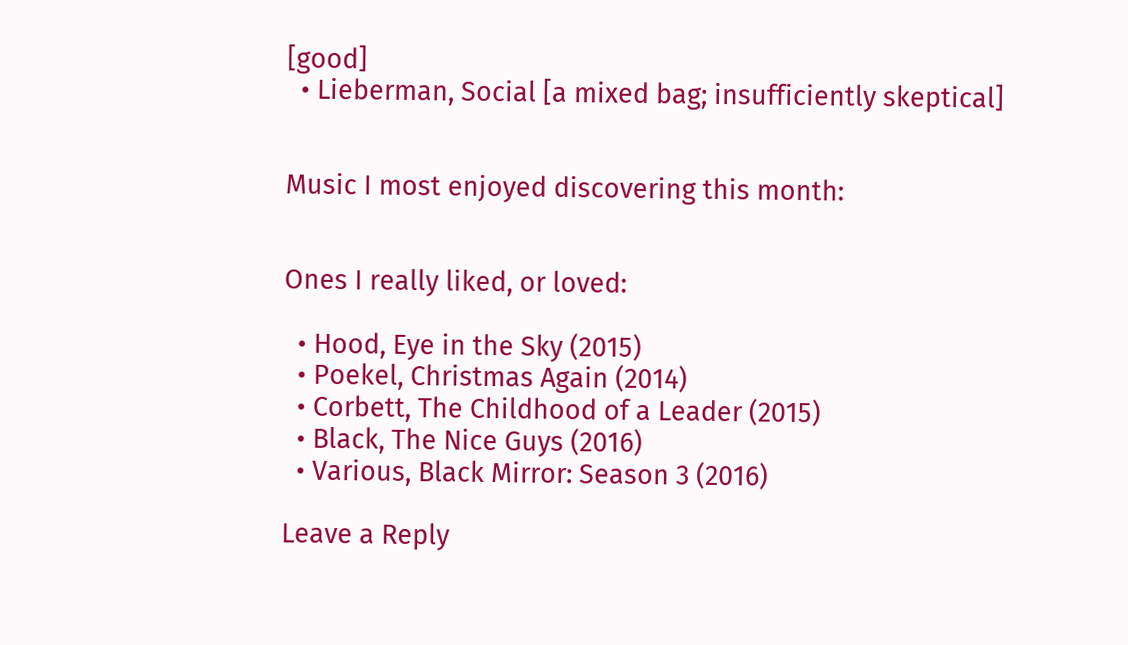[good]
  • Lieberman, Social [a mixed bag; insufficiently skeptical]


Music I most enjoyed discovering this month:


Ones I really liked, or loved:

  • Hood, Eye in the Sky (2015)
  • Poekel, Christmas Again (2014)
  • Corbett, The Childhood of a Leader (2015)
  • Black, The Nice Guys (2016)
  • Various, Black Mirror: Season 3 (2016)

Leave a Reply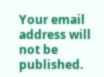Your email address will not be published.